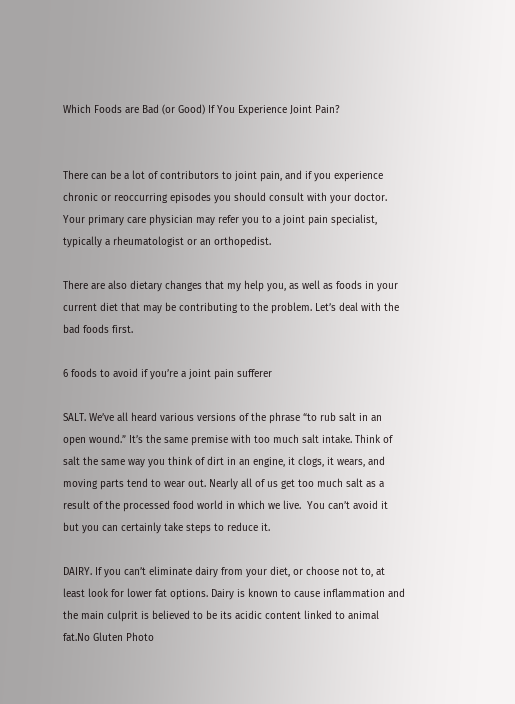Which Foods are Bad (or Good) If You Experience Joint Pain?


There can be a lot of contributors to joint pain, and if you experience chronic or reoccurring episodes you should consult with your doctor.  Your primary care physician may refer you to a joint pain specialist, typically a rheumatologist or an orthopedist.

There are also dietary changes that my help you, as well as foods in your current diet that may be contributing to the problem. Let’s deal with the bad foods first.

6 foods to avoid if you’re a joint pain sufferer

SALT. We’ve all heard various versions of the phrase “to rub salt in an open wound.” It’s the same premise with too much salt intake. Think of salt the same way you think of dirt in an engine, it clogs, it wears, and moving parts tend to wear out. Nearly all of us get too much salt as a result of the processed food world in which we live.  You can’t avoid it but you can certainly take steps to reduce it.

DAIRY. If you can’t eliminate dairy from your diet, or choose not to, at least look for lower fat options. Dairy is known to cause inflammation and the main culprit is believed to be its acidic content linked to animal fat.No Gluten Photo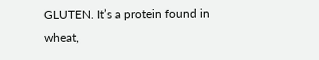GLUTEN. It’s a protein found in wheat,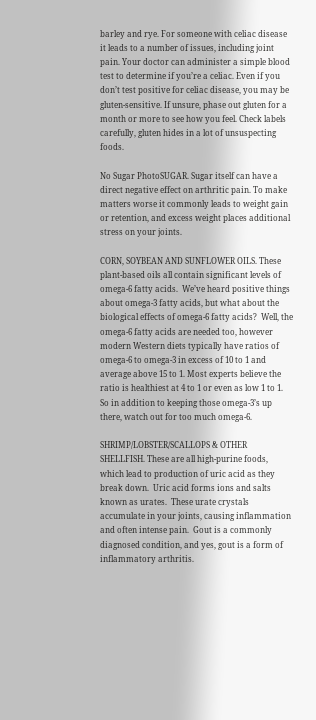barley and rye. For someone with celiac disease it leads to a number of issues, including joint pain. Your doctor can administer a simple blood test to determine if you’re a celiac. Even if you don’t test positive for celiac disease, you may be gluten-sensitive. If unsure, phase out gluten for a month or more to see how you feel. Check labels carefully, gluten hides in a lot of unsuspecting foods.

No Sugar PhotoSUGAR. Sugar itself can have a direct negative effect on arthritic pain. To make matters worse it commonly leads to weight gain or retention, and excess weight places additional stress on your joints.

CORN, SOYBEAN AND SUNFLOWER OILS. These plant-based oils all contain significant levels of omega-6 fatty acids.  We’ve heard positive things about omega-3 fatty acids, but what about the biological effects of omega-6 fatty acids?  Well, the omega-6 fatty acids are needed too, however modern Western diets typically have ratios of omega-6 to omega-3 in excess of 10 to 1 and average above 15 to 1. Most experts believe the ratio is healthiest at 4 to 1 or even as low 1 to 1.  So in addition to keeping those omega-3’s up there, watch out for too much omega-6.

SHRIMP/LOBSTER/SCALLOPS & OTHER SHELLFISH. These are all high-purine foods, which lead to production of uric acid as they break down.  Uric acid forms ions and salts known as urates.  These urate crystals accumulate in your joints, causing inflammation and often intense pain.  Gout is a commonly diagnosed condition, and yes, gout is a form of inflammatory arthritis.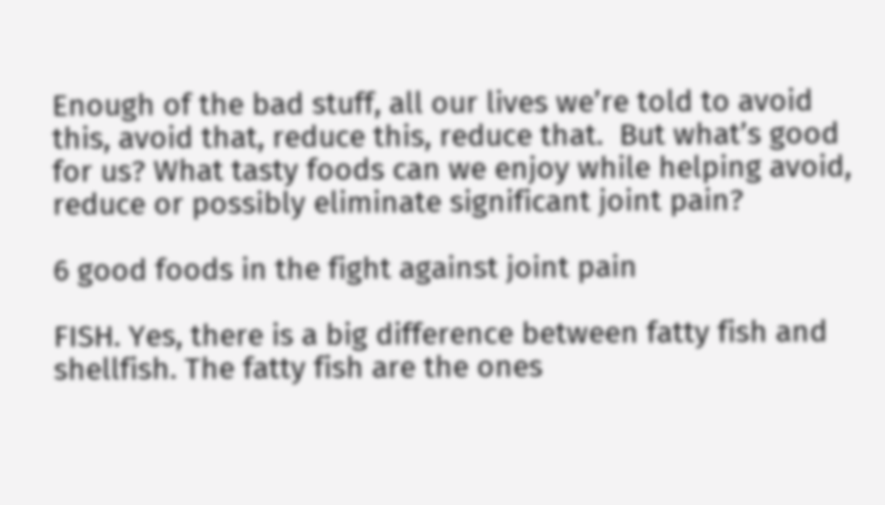Enough of the bad stuff, all our lives we’re told to avoid this, avoid that, reduce this, reduce that.  But what’s good for us? What tasty foods can we enjoy while helping avoid, reduce or possibly eliminate significant joint pain?

6 good foods in the fight against joint pain

FISH. Yes, there is a big difference between fatty fish and shellfish. The fatty fish are the ones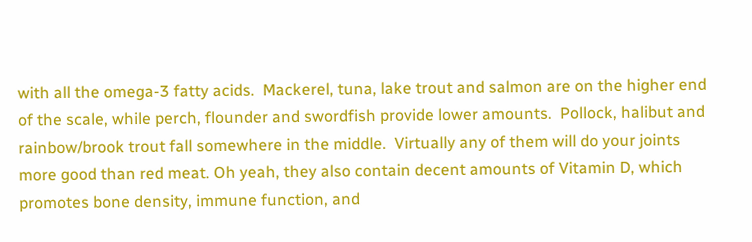with all the omega-3 fatty acids.  Mackerel, tuna, lake trout and salmon are on the higher end of the scale, while perch, flounder and swordfish provide lower amounts.  Pollock, halibut and rainbow/brook trout fall somewhere in the middle.  Virtually any of them will do your joints more good than red meat. Oh yeah, they also contain decent amounts of Vitamin D, which promotes bone density, immune function, and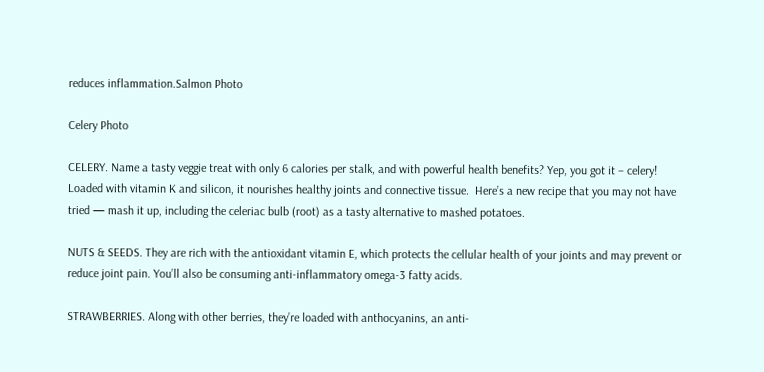reduces inflammation.Salmon Photo

Celery Photo

CELERY. Name a tasty veggie treat with only 6 calories per stalk, and with powerful health benefits? Yep, you got it – celery!  Loaded with vitamin K and silicon, it nourishes healthy joints and connective tissue.  Here’s a new recipe that you may not have tried — mash it up, including the celeriac bulb (root) as a tasty alternative to mashed potatoes.

NUTS & SEEDS. They are rich with the antioxidant vitamin E, which protects the cellular health of your joints and may prevent or reduce joint pain. You’ll also be consuming anti-inflammatory omega-3 fatty acids.

STRAWBERRIES. Along with other berries, they’re loaded with anthocyanins, an anti-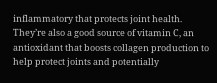inflammatory that protects joint health. They’re also a good source of vitamin C, an antioxidant that boosts collagen production to help protect joints and potentially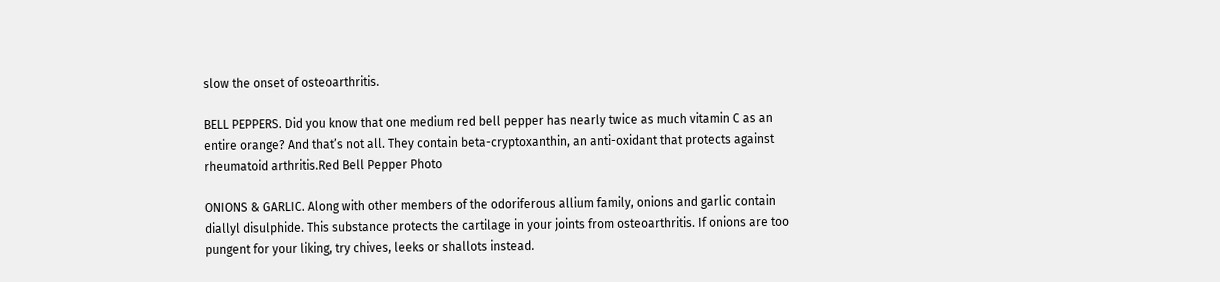slow the onset of osteoarthritis.

BELL PEPPERS. Did you know that one medium red bell pepper has nearly twice as much vitamin C as an entire orange? And that’s not all. They contain beta-cryptoxanthin, an anti-oxidant that protects against rheumatoid arthritis.Red Bell Pepper Photo

ONIONS & GARLIC. Along with other members of the odoriferous allium family, onions and garlic contain diallyl disulphide. This substance protects the cartilage in your joints from osteoarthritis. If onions are too pungent for your liking, try chives, leeks or shallots instead.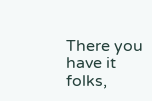There you have it folks,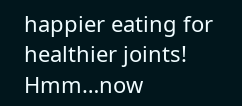happier eating for healthier joints! Hmm…now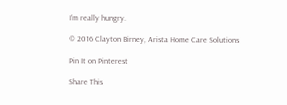I’m really hungry.

© 2016 Clayton Birney, Arista Home Care Solutions

Pin It on Pinterest

Share This